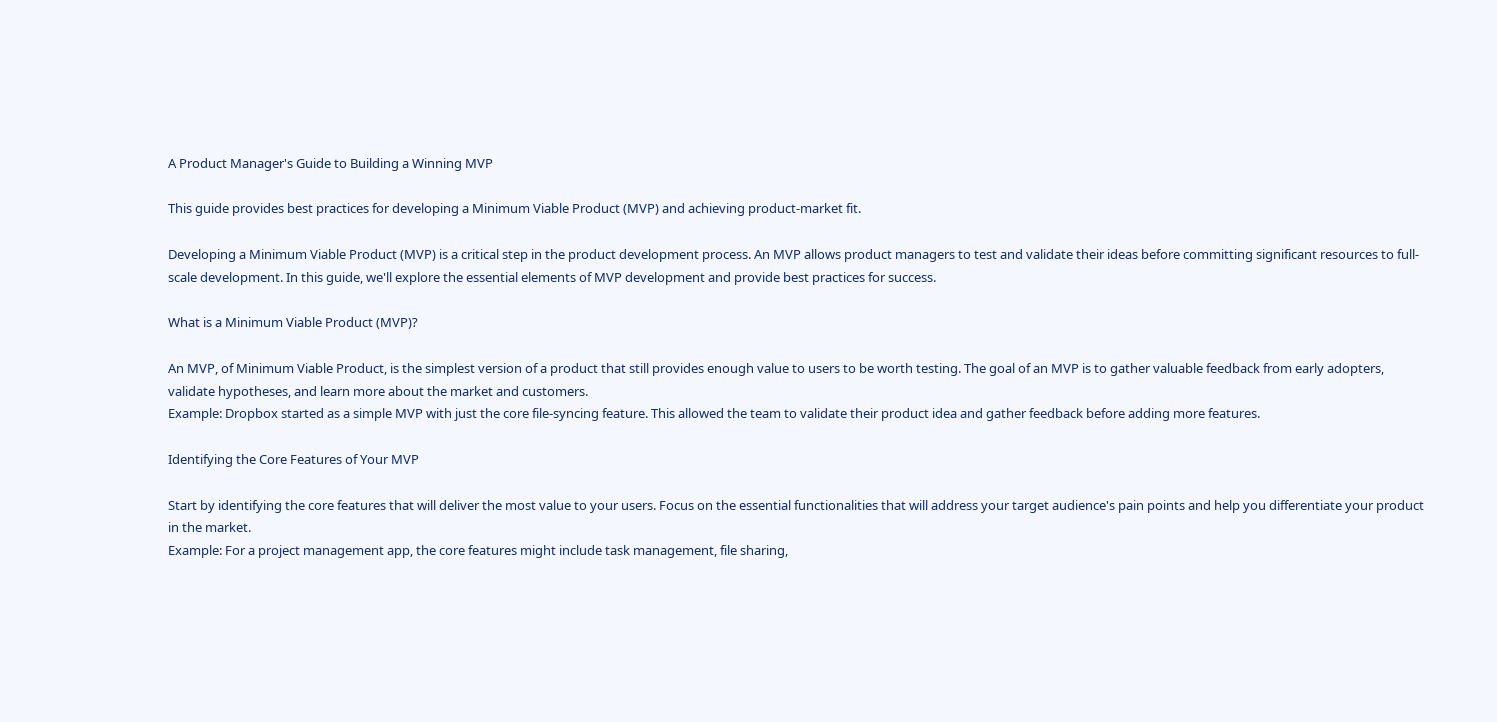A Product Manager's Guide to Building a Winning MVP

This guide provides best practices for developing a Minimum Viable Product (MVP) and achieving product-market fit.

Developing a Minimum Viable Product (MVP) is a critical step in the product development process. An MVP allows product managers to test and validate their ideas before committing significant resources to full-scale development. In this guide, we'll explore the essential elements of MVP development and provide best practices for success.

What is a Minimum Viable Product (MVP)?

An MVP, of Minimum Viable Product, is the simplest version of a product that still provides enough value to users to be worth testing. The goal of an MVP is to gather valuable feedback from early adopters, validate hypotheses, and learn more about the market and customers.
Example: Dropbox started as a simple MVP with just the core file-syncing feature. This allowed the team to validate their product idea and gather feedback before adding more features.

Identifying the Core Features of Your MVP

Start by identifying the core features that will deliver the most value to your users. Focus on the essential functionalities that will address your target audience's pain points and help you differentiate your product in the market.
Example: For a project management app, the core features might include task management, file sharing,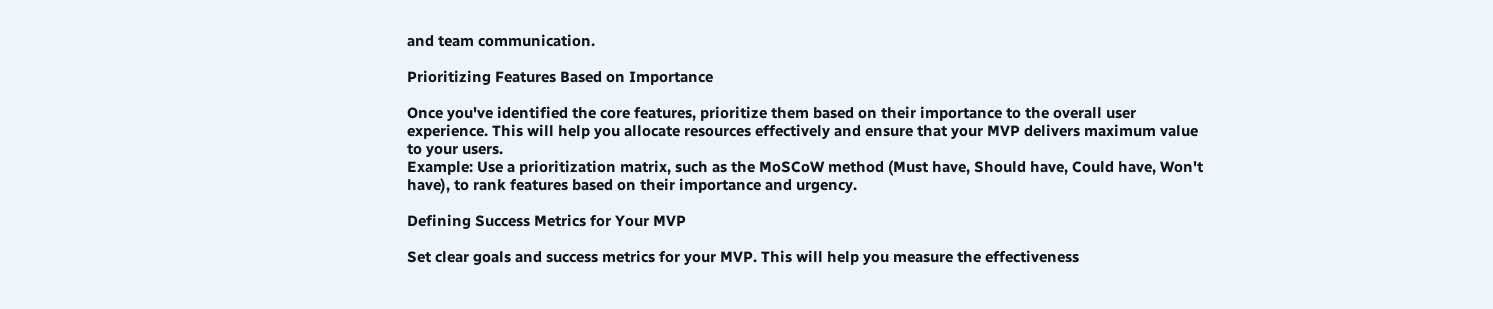and team communication.

Prioritizing Features Based on Importance

Once you've identified the core features, prioritize them based on their importance to the overall user experience. This will help you allocate resources effectively and ensure that your MVP delivers maximum value to your users.
Example: Use a prioritization matrix, such as the MoSCoW method (Must have, Should have, Could have, Won't have), to rank features based on their importance and urgency.

Defining Success Metrics for Your MVP

Set clear goals and success metrics for your MVP. This will help you measure the effectiveness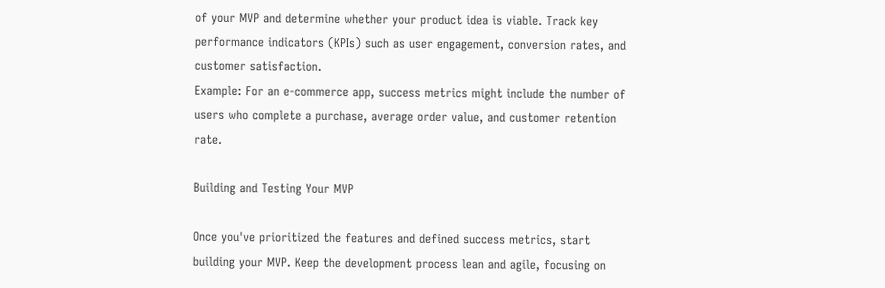of your MVP and determine whether your product idea is viable. Track key performance indicators (KPIs) such as user engagement, conversion rates, and customer satisfaction.
Example: For an e-commerce app, success metrics might include the number of users who complete a purchase, average order value, and customer retention rate.

Building and Testing Your MVP

Once you've prioritized the features and defined success metrics, start building your MVP. Keep the development process lean and agile, focusing on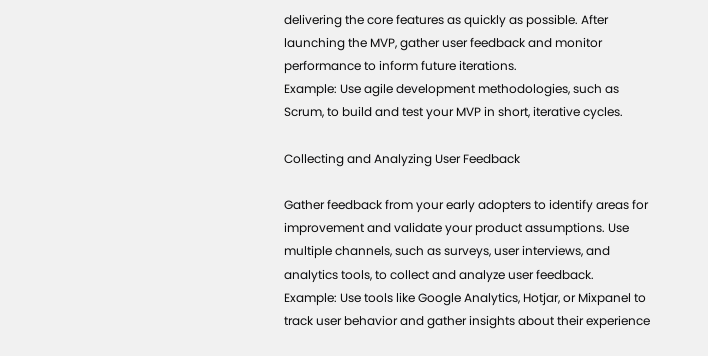delivering the core features as quickly as possible. After launching the MVP, gather user feedback and monitor performance to inform future iterations.
Example: Use agile development methodologies, such as Scrum, to build and test your MVP in short, iterative cycles.

Collecting and Analyzing User Feedback

Gather feedback from your early adopters to identify areas for improvement and validate your product assumptions. Use multiple channels, such as surveys, user interviews, and analytics tools, to collect and analyze user feedback.
Example: Use tools like Google Analytics, Hotjar, or Mixpanel to track user behavior and gather insights about their experience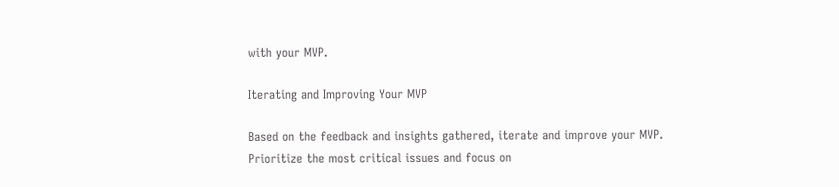with your MVP.

Iterating and Improving Your MVP

Based on the feedback and insights gathered, iterate and improve your MVP. Prioritize the most critical issues and focus on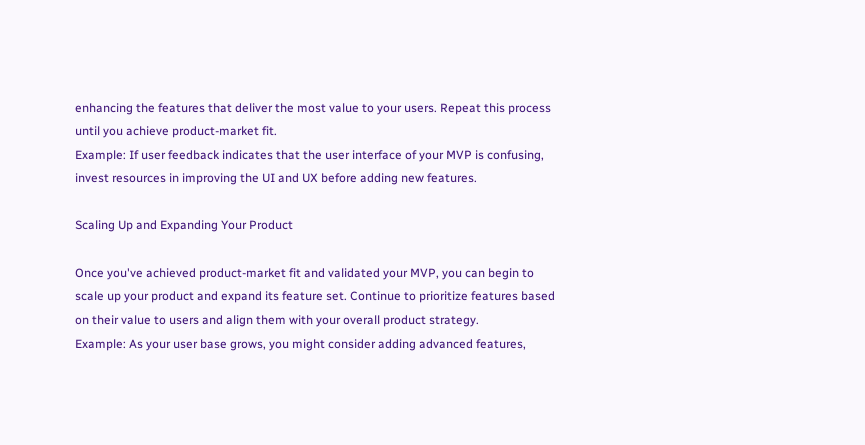enhancing the features that deliver the most value to your users. Repeat this process until you achieve product-market fit.
Example: If user feedback indicates that the user interface of your MVP is confusing, invest resources in improving the UI and UX before adding new features.

Scaling Up and Expanding Your Product

Once you've achieved product-market fit and validated your MVP, you can begin to scale up your product and expand its feature set. Continue to prioritize features based on their value to users and align them with your overall product strategy.
Example: As your user base grows, you might consider adding advanced features,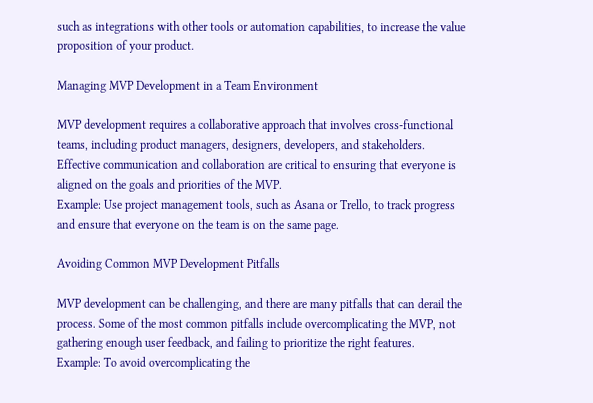such as integrations with other tools or automation capabilities, to increase the value proposition of your product.

Managing MVP Development in a Team Environment

MVP development requires a collaborative approach that involves cross-functional teams, including product managers, designers, developers, and stakeholders. Effective communication and collaboration are critical to ensuring that everyone is aligned on the goals and priorities of the MVP.
Example: Use project management tools, such as Asana or Trello, to track progress and ensure that everyone on the team is on the same page.

Avoiding Common MVP Development Pitfalls

MVP development can be challenging, and there are many pitfalls that can derail the process. Some of the most common pitfalls include overcomplicating the MVP, not gathering enough user feedback, and failing to prioritize the right features.
Example: To avoid overcomplicating the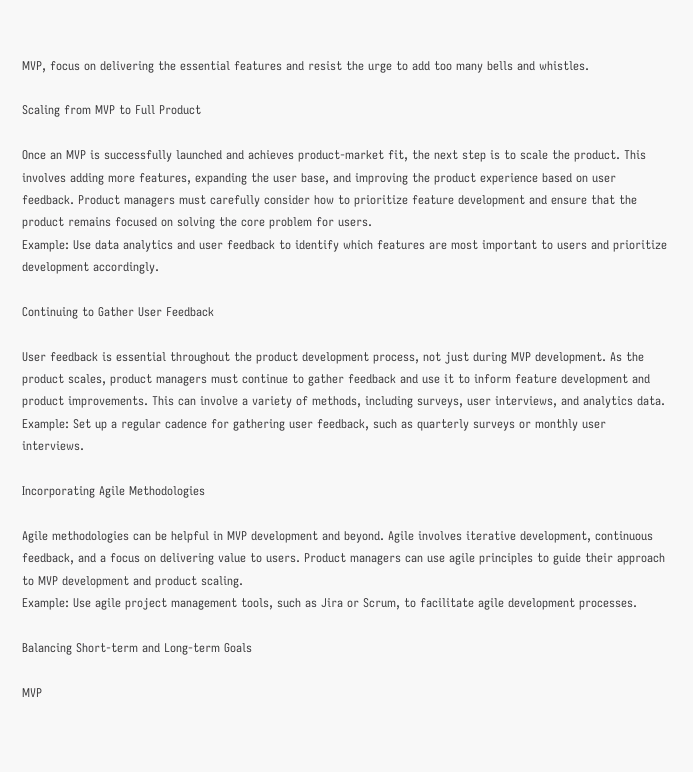MVP, focus on delivering the essential features and resist the urge to add too many bells and whistles.

Scaling from MVP to Full Product

Once an MVP is successfully launched and achieves product-market fit, the next step is to scale the product. This involves adding more features, expanding the user base, and improving the product experience based on user feedback. Product managers must carefully consider how to prioritize feature development and ensure that the product remains focused on solving the core problem for users.
Example: Use data analytics and user feedback to identify which features are most important to users and prioritize development accordingly.

Continuing to Gather User Feedback

User feedback is essential throughout the product development process, not just during MVP development. As the product scales, product managers must continue to gather feedback and use it to inform feature development and product improvements. This can involve a variety of methods, including surveys, user interviews, and analytics data.
Example: Set up a regular cadence for gathering user feedback, such as quarterly surveys or monthly user interviews.

Incorporating Agile Methodologies

Agile methodologies can be helpful in MVP development and beyond. Agile involves iterative development, continuous feedback, and a focus on delivering value to users. Product managers can use agile principles to guide their approach to MVP development and product scaling.
Example: Use agile project management tools, such as Jira or Scrum, to facilitate agile development processes.

Balancing Short-term and Long-term Goals

MVP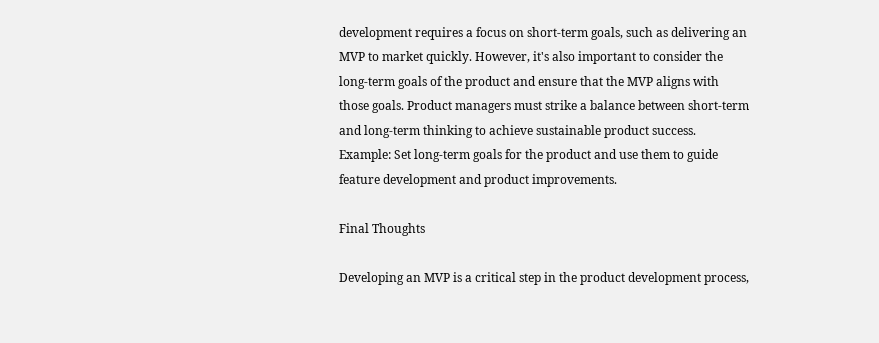development requires a focus on short-term goals, such as delivering an MVP to market quickly. However, it's also important to consider the long-term goals of the product and ensure that the MVP aligns with those goals. Product managers must strike a balance between short-term and long-term thinking to achieve sustainable product success.
Example: Set long-term goals for the product and use them to guide feature development and product improvements.

Final Thoughts

Developing an MVP is a critical step in the product development process,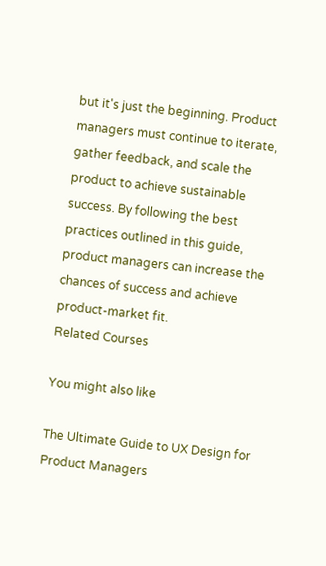but it's just the beginning. Product managers must continue to iterate, gather feedback, and scale the product to achieve sustainable success. By following the best practices outlined in this guide, product managers can increase the chances of success and achieve product-market fit.
Related Courses

You might also like

The Ultimate Guide to UX Design for Product Managers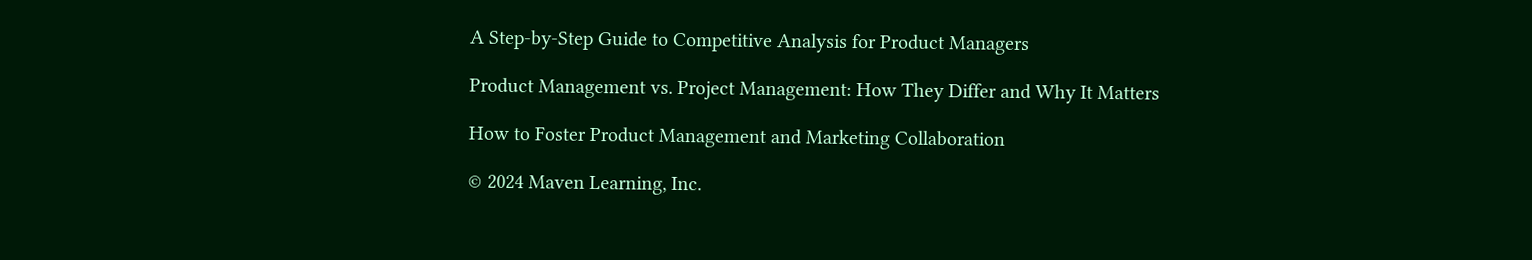A Step-by-Step Guide to Competitive Analysis for Product Managers

Product Management vs. Project Management: How They Differ and Why It Matters

How to Foster Product Management and Marketing Collaboration

© 2024 Maven Learning, Inc.